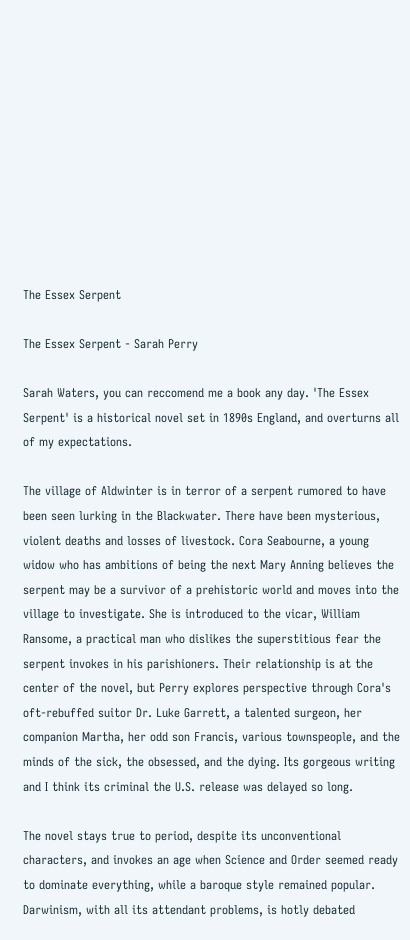The Essex Serpent

The Essex Serpent - Sarah Perry

Sarah Waters, you can reccomend me a book any day. 'The Essex Serpent' is a historical novel set in 1890s England, and overturns all of my expectations.

The village of Aldwinter is in terror of a serpent rumored to have been seen lurking in the Blackwater. There have been mysterious, violent deaths and losses of livestock. Cora Seabourne, a young widow who has ambitions of being the next Mary Anning believes the serpent may be a survivor of a prehistoric world and moves into the village to investigate. She is introduced to the vicar, William Ransome, a practical man who dislikes the superstitious fear the serpent invokes in his parishioners. Their relationship is at the center of the novel, but Perry explores perspective through Cora's oft-rebuffed suitor Dr. Luke Garrett, a talented surgeon, her companion Martha, her odd son Francis, various townspeople, and the minds of the sick, the obsessed, and the dying. Its gorgeous writing and I think its criminal the U.S. release was delayed so long.

The novel stays true to period, despite its unconventional characters, and invokes an age when Science and Order seemed ready to dominate everything, while a baroque style remained popular. Darwinism, with all its attendant problems, is hotly debated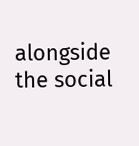alongside the social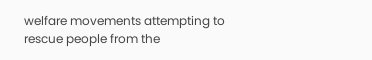welfare movements attempting to rescue people from the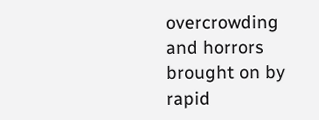overcrowding and horrors brought on by rapid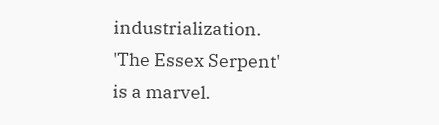industrialization. 'The Essex Serpent' is a marvel.